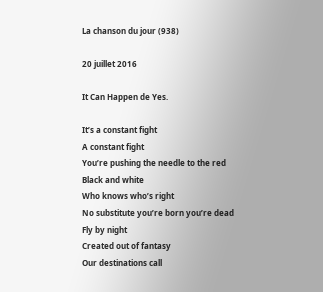La chanson du jour (938)

20 juillet 2016

It Can Happen de Yes.

It’s a constant fight
A constant fight
You’re pushing the needle to the red
Black and white
Who knows who’s right
No substitute you’re born you’re dead
Fly by night
Created out of fantasy
Our destinations call